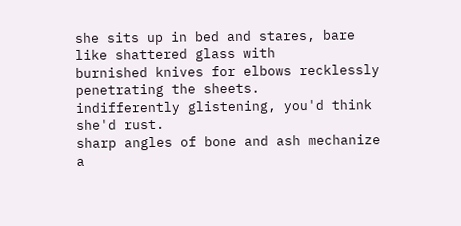she sits up in bed and stares, bare like shattered glass with
burnished knives for elbows recklessly penetrating the sheets.
indifferently glistening, you'd think she'd rust.
sharp angles of bone and ash mechanize a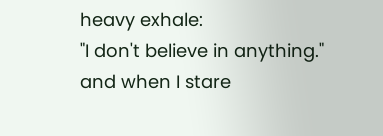heavy exhale:
"I don't believe in anything."
and when I stare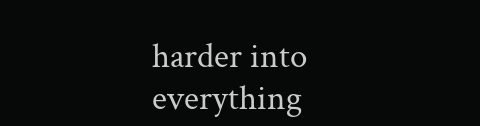harder into everything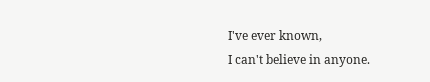I've ever known,
I can't believe in anyone.